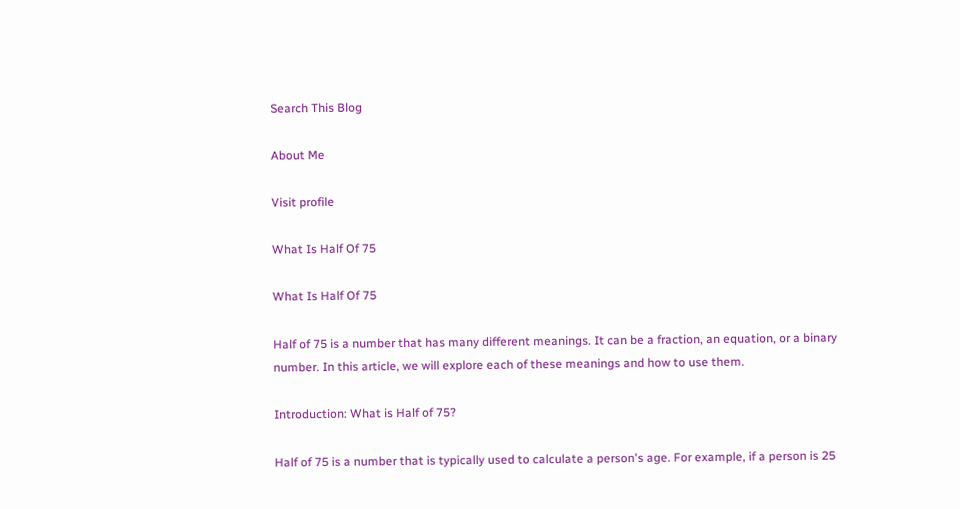Search This Blog

About Me

Visit profile

What Is Half Of 75

What Is Half Of 75

Half of 75 is a number that has many different meanings. It can be a fraction, an equation, or a binary number. In this article, we will explore each of these meanings and how to use them.

Introduction: What is Half of 75?

Half of 75 is a number that is typically used to calculate a person's age. For example, if a person is 25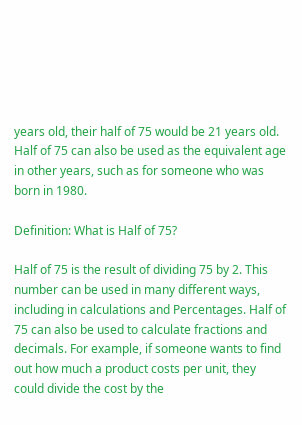years old, their half of 75 would be 21 years old. Half of 75 can also be used as the equivalent age in other years, such as for someone who was born in 1980.

Definition: What is Half of 75?

Half of 75 is the result of dividing 75 by 2. This number can be used in many different ways, including in calculations and Percentages. Half of 75 can also be used to calculate fractions and decimals. For example, if someone wants to find out how much a product costs per unit, they could divide the cost by the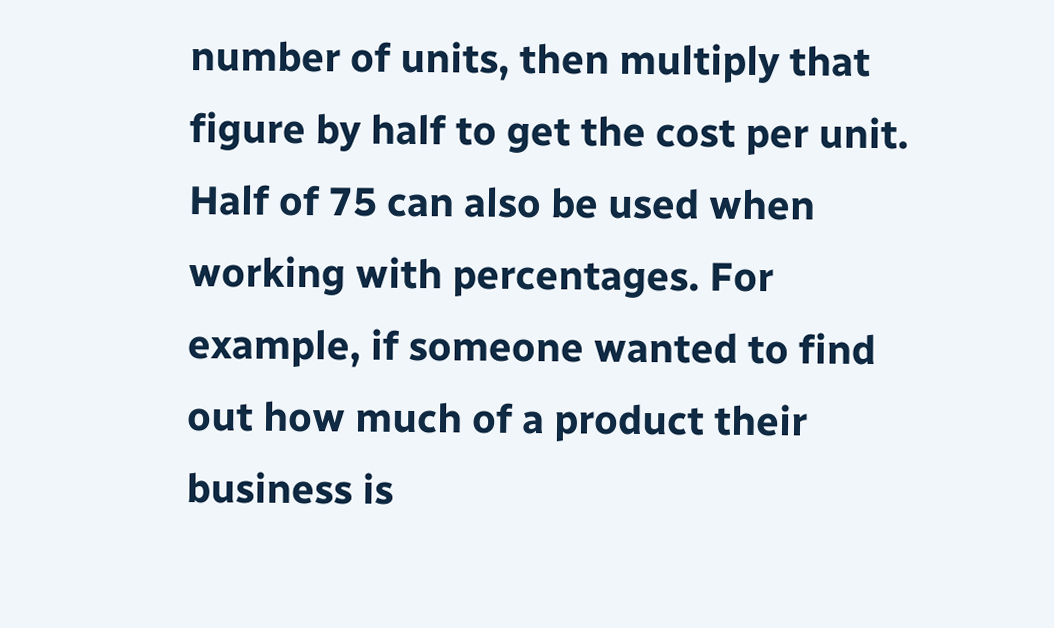number of units, then multiply that figure by half to get the cost per unit. Half of 75 can also be used when working with percentages. For example, if someone wanted to find out how much of a product their business is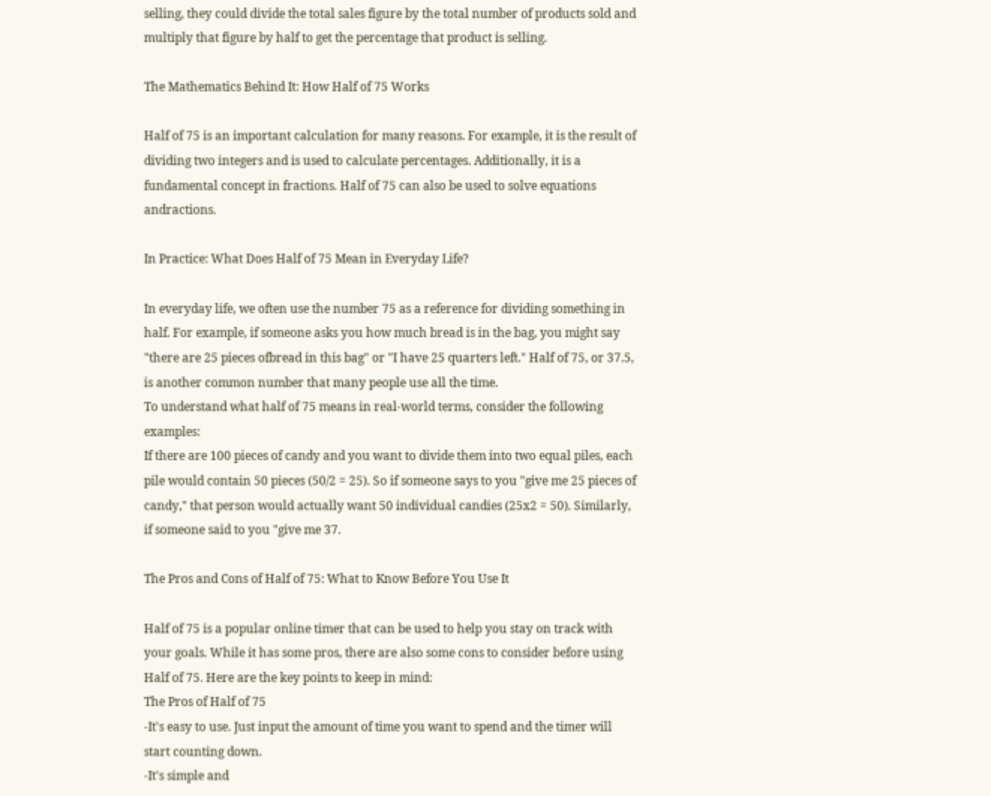selling, they could divide the total sales figure by the total number of products sold and multiply that figure by half to get the percentage that product is selling.

The Mathematics Behind It: How Half of 75 Works

Half of 75 is an important calculation for many reasons. For example, it is the result of dividing two integers and is used to calculate percentages. Additionally, it is a fundamental concept in fractions. Half of 75 can also be used to solve equations andractions.

In Practice: What Does Half of 75 Mean in Everyday Life?

In everyday life, we often use the number 75 as a reference for dividing something in half. For example, if someone asks you how much bread is in the bag, you might say "there are 25 pieces ofbread in this bag" or "I have 25 quarters left." Half of 75, or 37.5, is another common number that many people use all the time.
To understand what half of 75 means in real-world terms, consider the following examples:
If there are 100 pieces of candy and you want to divide them into two equal piles, each pile would contain 50 pieces (50/2 = 25). So if someone says to you "give me 25 pieces of candy," that person would actually want 50 individual candies (25x2 = 50). Similarly, if someone said to you "give me 37.

The Pros and Cons of Half of 75: What to Know Before You Use It

Half of 75 is a popular online timer that can be used to help you stay on track with your goals. While it has some pros, there are also some cons to consider before using Half of 75. Here are the key points to keep in mind:
The Pros of Half of 75
-It's easy to use. Just input the amount of time you want to spend and the timer will start counting down.
-It's simple and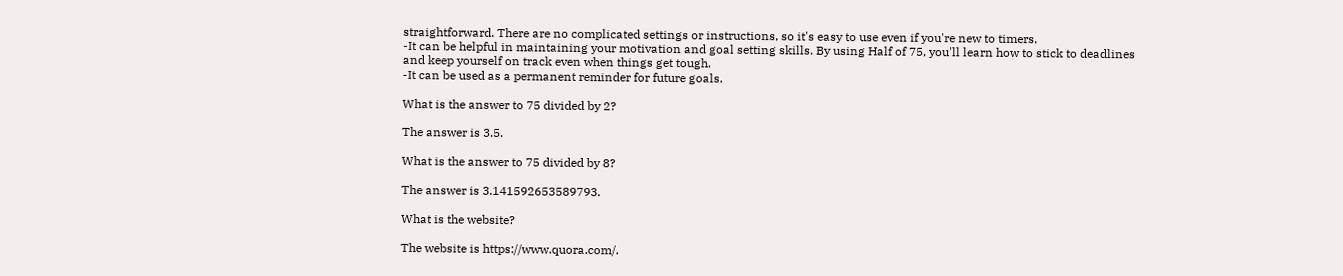straightforward. There are no complicated settings or instructions, so it's easy to use even if you're new to timers.
-It can be helpful in maintaining your motivation and goal setting skills. By using Half of 75, you'll learn how to stick to deadlines and keep yourself on track even when things get tough.
-It can be used as a permanent reminder for future goals.

What is the answer to 75 divided by 2?

The answer is 3.5.

What is the answer to 75 divided by 8?

The answer is 3.141592653589793.

What is the website?

The website is https://www.quora.com/.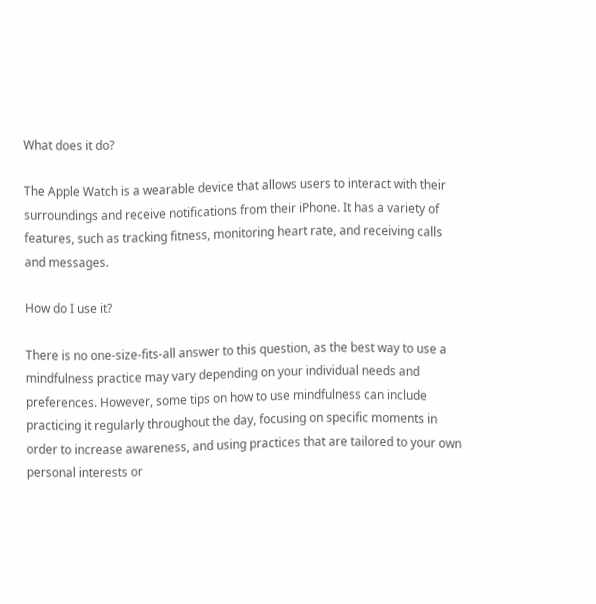What does it do?

The Apple Watch is a wearable device that allows users to interact with their surroundings and receive notifications from their iPhone. It has a variety of features, such as tracking fitness, monitoring heart rate, and receiving calls and messages.

How do I use it?

There is no one-size-fits-all answer to this question, as the best way to use a mindfulness practice may vary depending on your individual needs and preferences. However, some tips on how to use mindfulness can include practicing it regularly throughout the day, focusing on specific moments in order to increase awareness, and using practices that are tailored to your own personal interests or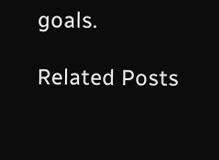goals.

Related Posts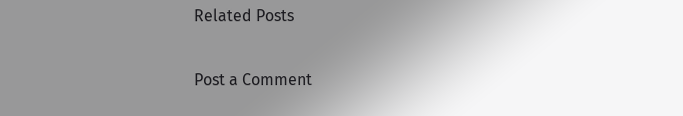Related Posts

Post a Comment